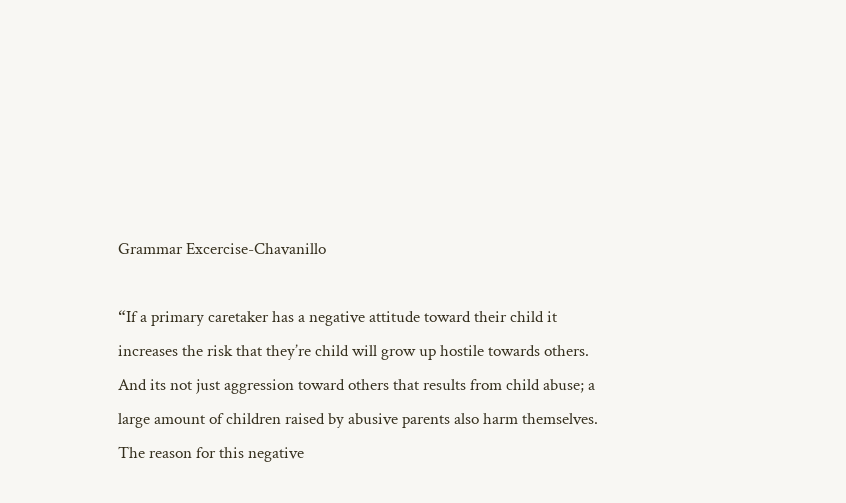Grammar Excercise-Chavanillo

“If a primary caretaker has a negative attitude toward their child it increases the risk that they’re child will grow up hostile towards others. And its not just aggression toward others that results from child abuse; a large amount of children raised by abusive parents also harm themselves. The reason for this negative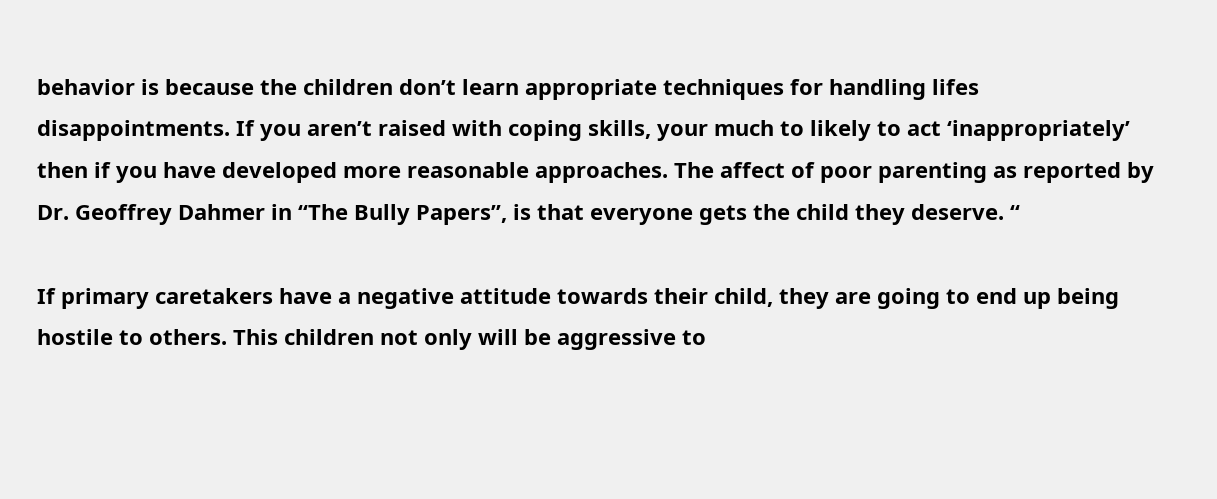behavior is because the children don’t learn appropriate techniques for handling lifes disappointments. If you aren’t raised with coping skills, your much to likely to act ‘inappropriately’ then if you have developed more reasonable approaches. The affect of poor parenting as reported by Dr. Geoffrey Dahmer in “The Bully Papers”, is that everyone gets the child they deserve. “

If primary caretakers have a negative attitude towards their child, they are going to end up being hostile to others. This children not only will be aggressive to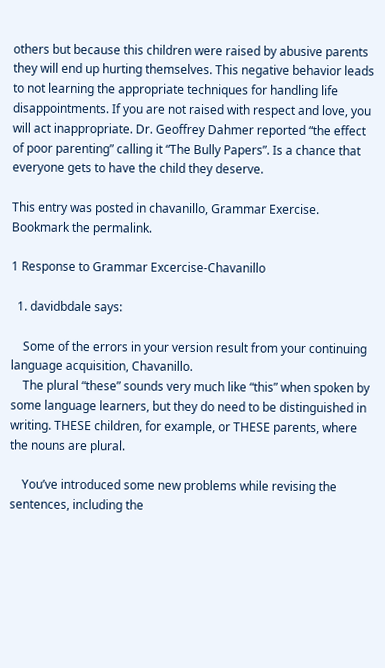others but because this children were raised by abusive parents they will end up hurting themselves. This negative behavior leads to not learning the appropriate techniques for handling life disappointments. If you are not raised with respect and love, you will act inappropriate. Dr. Geoffrey Dahmer reported “the effect of poor parenting” calling it “The Bully Papers”. Is a chance that everyone gets to have the child they deserve.

This entry was posted in chavanillo, Grammar Exercise. Bookmark the permalink.

1 Response to Grammar Excercise-Chavanillo

  1. davidbdale says:

    Some of the errors in your version result from your continuing language acquisition, Chavanillo.
    The plural “these” sounds very much like “this” when spoken by some language learners, but they do need to be distinguished in writing. THESE children, for example, or THESE parents, where the nouns are plural.

    You’ve introduced some new problems while revising the sentences, including the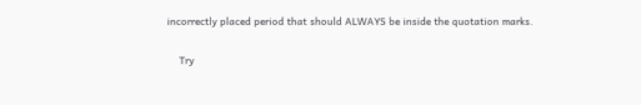incorrectly placed period that should ALWAYS be inside the quotation marks.

    Try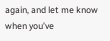again, and let me know when you’ve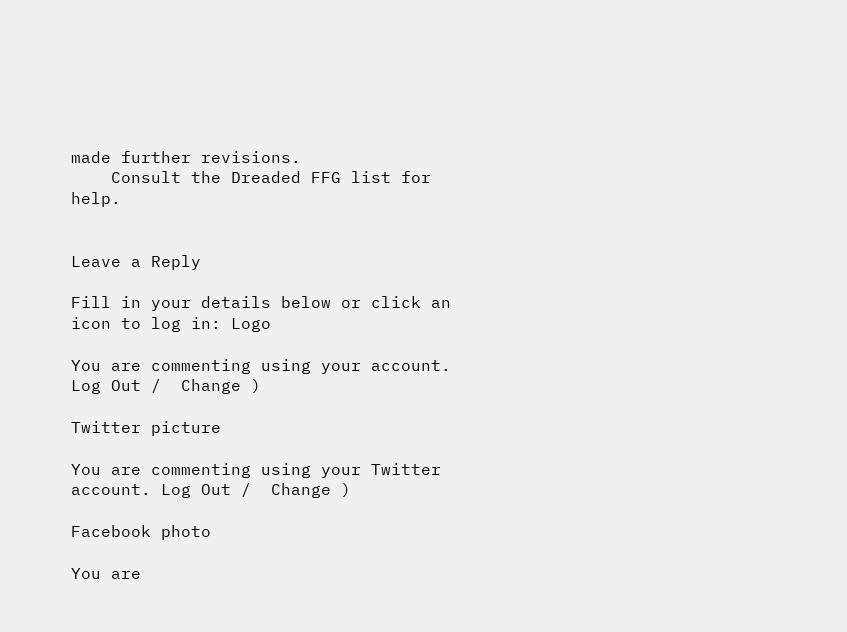made further revisions.
    Consult the Dreaded FFG list for help.


Leave a Reply

Fill in your details below or click an icon to log in: Logo

You are commenting using your account. Log Out /  Change )

Twitter picture

You are commenting using your Twitter account. Log Out /  Change )

Facebook photo

You are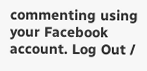commenting using your Facebook account. Log Out /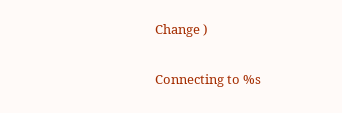Change )

Connecting to %s